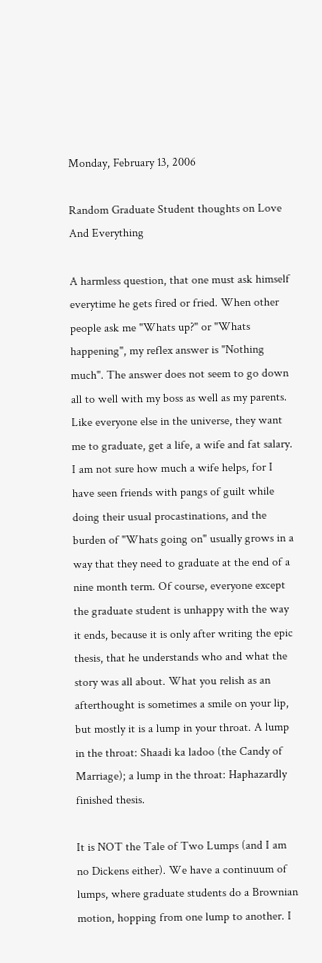Monday, February 13, 2006

Random Graduate Student thoughts on Love And Everything

A harmless question, that one must ask himself everytime he gets fired or fried. When other people ask me "Whats up?" or "Whats happening", my reflex answer is "Nothing much". The answer does not seem to go down all to well with my boss as well as my parents. Like everyone else in the universe, they want me to graduate, get a life, a wife and fat salary. I am not sure how much a wife helps, for I have seen friends with pangs of guilt while doing their usual procastinations, and the burden of "Whats going on" usually grows in a way that they need to graduate at the end of a nine month term. Of course, everyone except the graduate student is unhappy with the way it ends, because it is only after writing the epic thesis, that he understands who and what the story was all about. What you relish as an afterthought is sometimes a smile on your lip, but mostly it is a lump in your throat. A lump in the throat: Shaadi ka ladoo (the Candy of Marriage); a lump in the throat: Haphazardly finished thesis.

It is NOT the Tale of Two Lumps (and I am no Dickens either). We have a continuum of lumps, where graduate students do a Brownian motion, hopping from one lump to another. I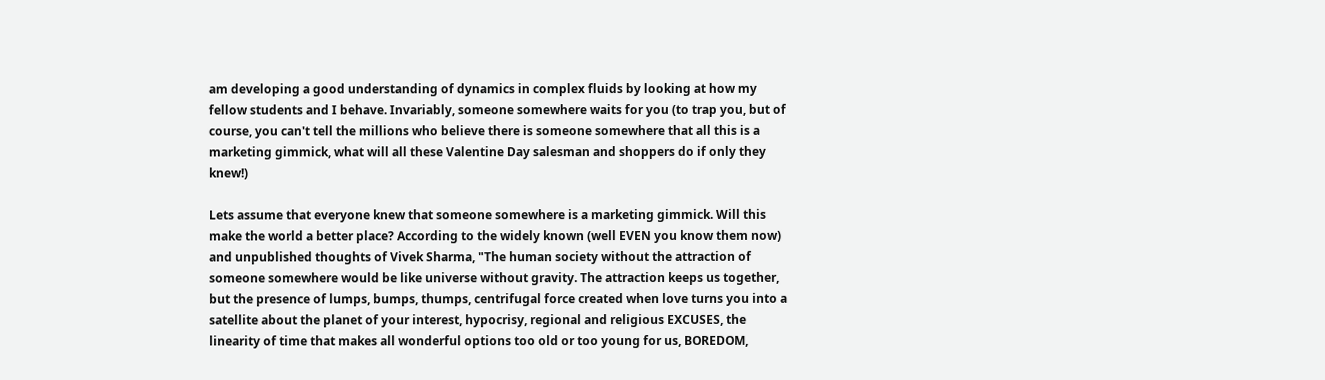am developing a good understanding of dynamics in complex fluids by looking at how my fellow students and I behave. Invariably, someone somewhere waits for you (to trap you, but of course, you can't tell the millions who believe there is someone somewhere that all this is a marketing gimmick, what will all these Valentine Day salesman and shoppers do if only they knew!)

Lets assume that everyone knew that someone somewhere is a marketing gimmick. Will this make the world a better place? According to the widely known (well EVEN you know them now) and unpublished thoughts of Vivek Sharma, "The human society without the attraction of someone somewhere would be like universe without gravity. The attraction keeps us together, but the presence of lumps, bumps, thumps, centrifugal force created when love turns you into a satellite about the planet of your interest, hypocrisy, regional and religious EXCUSES, the linearity of time that makes all wonderful options too old or too young for us, BOREDOM,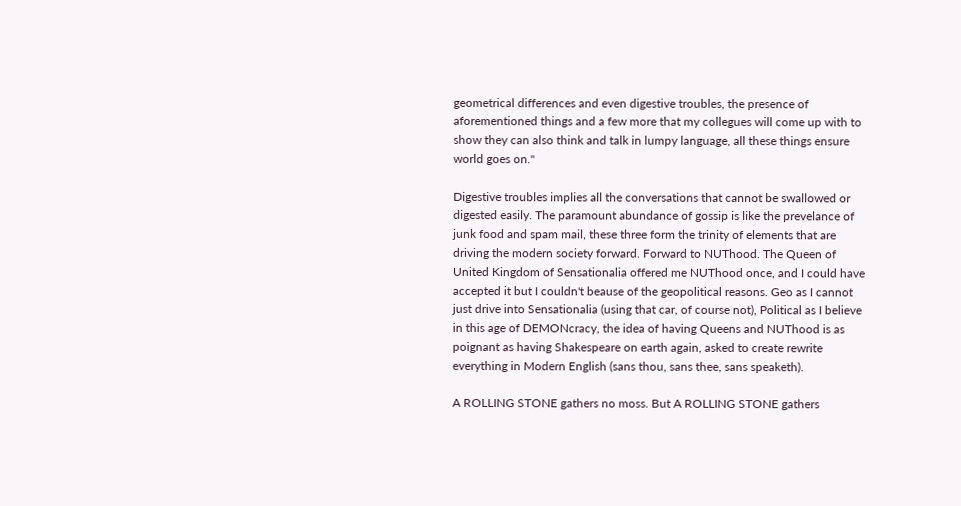geometrical differences and even digestive troubles, the presence of aforementioned things and a few more that my collegues will come up with to show they can also think and talk in lumpy language, all these things ensure world goes on."

Digestive troubles implies all the conversations that cannot be swallowed or digested easily. The paramount abundance of gossip is like the prevelance of junk food and spam mail, these three form the trinity of elements that are driving the modern society forward. Forward to NUThood. The Queen of United Kingdom of Sensationalia offered me NUThood once, and I could have accepted it but I couldn't beause of the geopolitical reasons. Geo as I cannot just drive into Sensationalia (using that car, of course not), Political as I believe in this age of DEMONcracy, the idea of having Queens and NUThood is as poignant as having Shakespeare on earth again, asked to create rewrite everything in Modern English (sans thou, sans thee, sans speaketh).

A ROLLING STONE gathers no moss. But A ROLLING STONE gathers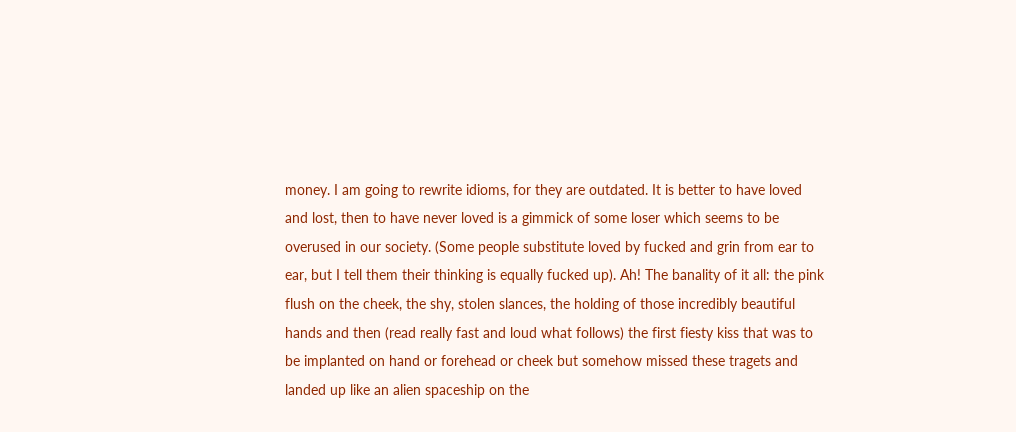money. I am going to rewrite idioms, for they are outdated. It is better to have loved and lost, then to have never loved is a gimmick of some loser which seems to be overused in our society. (Some people substitute loved by fucked and grin from ear to ear, but I tell them their thinking is equally fucked up). Ah! The banality of it all: the pink flush on the cheek, the shy, stolen slances, the holding of those incredibly beautiful hands and then (read really fast and loud what follows) the first fiesty kiss that was to be implanted on hand or forehead or cheek but somehow missed these tragets and landed up like an alien spaceship on the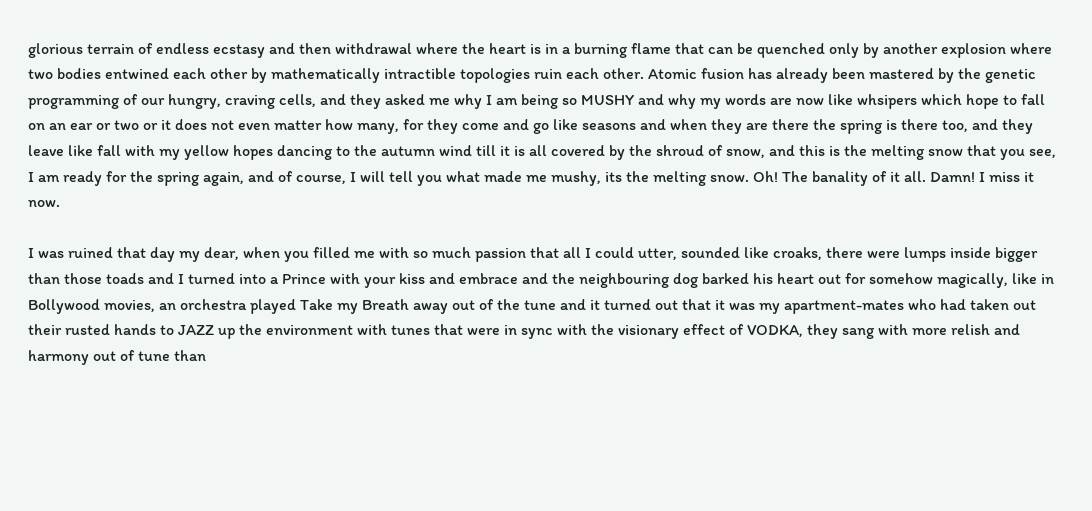glorious terrain of endless ecstasy and then withdrawal where the heart is in a burning flame that can be quenched only by another explosion where two bodies entwined each other by mathematically intractible topologies ruin each other. Atomic fusion has already been mastered by the genetic programming of our hungry, craving cells, and they asked me why I am being so MUSHY and why my words are now like whsipers which hope to fall on an ear or two or it does not even matter how many, for they come and go like seasons and when they are there the spring is there too, and they leave like fall with my yellow hopes dancing to the autumn wind till it is all covered by the shroud of snow, and this is the melting snow that you see, I am ready for the spring again, and of course, I will tell you what made me mushy, its the melting snow. Oh! The banality of it all. Damn! I miss it now.

I was ruined that day my dear, when you filled me with so much passion that all I could utter, sounded like croaks, there were lumps inside bigger than those toads and I turned into a Prince with your kiss and embrace and the neighbouring dog barked his heart out for somehow magically, like in Bollywood movies, an orchestra played Take my Breath away out of the tune and it turned out that it was my apartment-mates who had taken out their rusted hands to JAZZ up the environment with tunes that were in sync with the visionary effect of VODKA, they sang with more relish and harmony out of tune than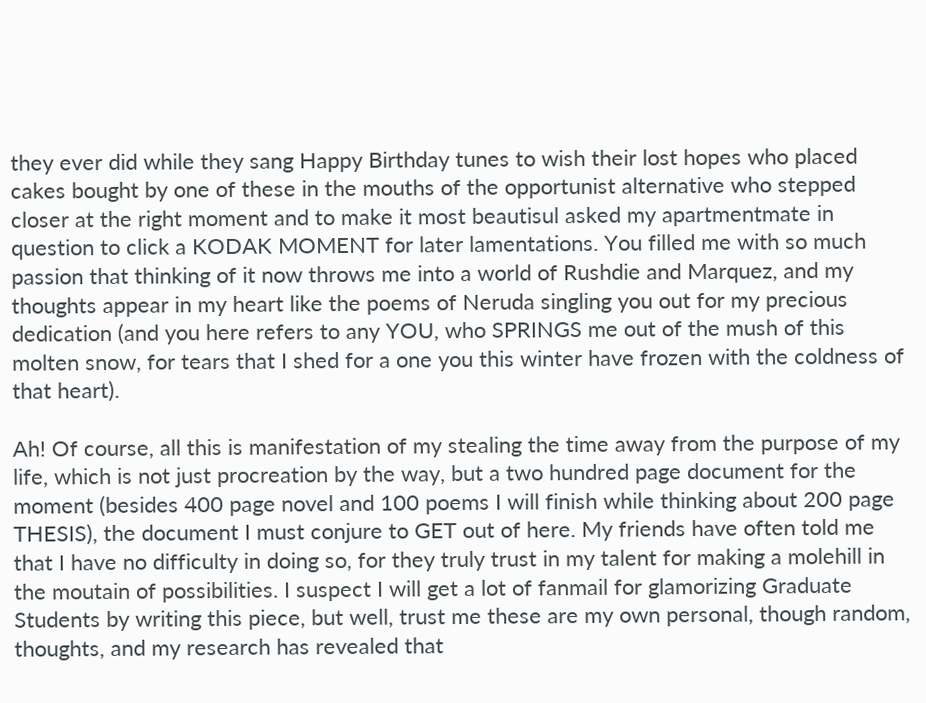they ever did while they sang Happy Birthday tunes to wish their lost hopes who placed cakes bought by one of these in the mouths of the opportunist alternative who stepped closer at the right moment and to make it most beautisul asked my apartmentmate in question to click a KODAK MOMENT for later lamentations. You filled me with so much passion that thinking of it now throws me into a world of Rushdie and Marquez, and my thoughts appear in my heart like the poems of Neruda singling you out for my precious dedication (and you here refers to any YOU, who SPRINGS me out of the mush of this molten snow, for tears that I shed for a one you this winter have frozen with the coldness of that heart).

Ah! Of course, all this is manifestation of my stealing the time away from the purpose of my life, which is not just procreation by the way, but a two hundred page document for the moment (besides 400 page novel and 100 poems I will finish while thinking about 200 page THESIS), the document I must conjure to GET out of here. My friends have often told me that I have no difficulty in doing so, for they truly trust in my talent for making a molehill in the moutain of possibilities. I suspect I will get a lot of fanmail for glamorizing Graduate Students by writing this piece, but well, trust me these are my own personal, though random, thoughts, and my research has revealed that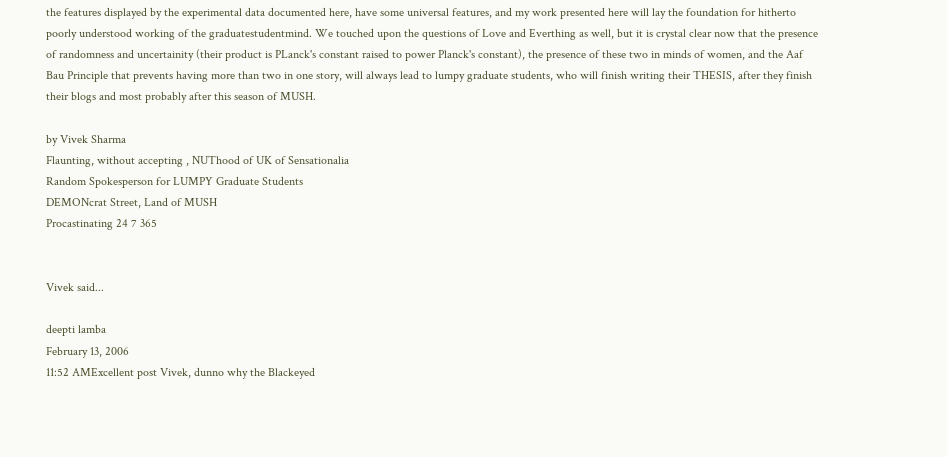the features displayed by the experimental data documented here, have some universal features, and my work presented here will lay the foundation for hitherto poorly understood working of the graduatestudentmind. We touched upon the questions of Love and Everthing as well, but it is crystal clear now that the presence of randomness and uncertainity (their product is PLanck's constant raised to power Planck's constant), the presence of these two in minds of women, and the Aaf Bau Principle that prevents having more than two in one story, will always lead to lumpy graduate students, who will finish writing their THESIS, after they finish their blogs and most probably after this season of MUSH.

by Vivek Sharma
Flaunting, without accepting , NUThood of UK of Sensationalia
Random Spokesperson for LUMPY Graduate Students
DEMONcrat Street, Land of MUSH
Procastinating 24 7 365


Vivek said...

deepti lamba
February 13, 2006
11:52 AMExcellent post Vivek, dunno why the Blackeyed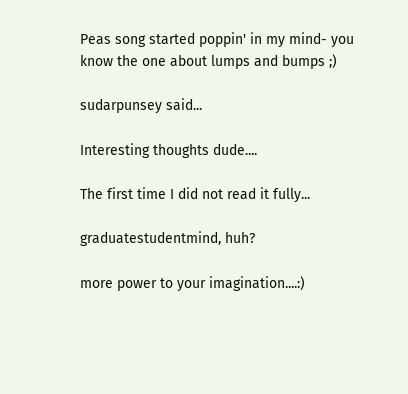Peas song started poppin' in my mind- you know the one about lumps and bumps ;)

sudarpunsey said...

Interesting thoughts dude....

The first time I did not read it fully...

graduatestudentmind, huh?

more power to your imagination....:)